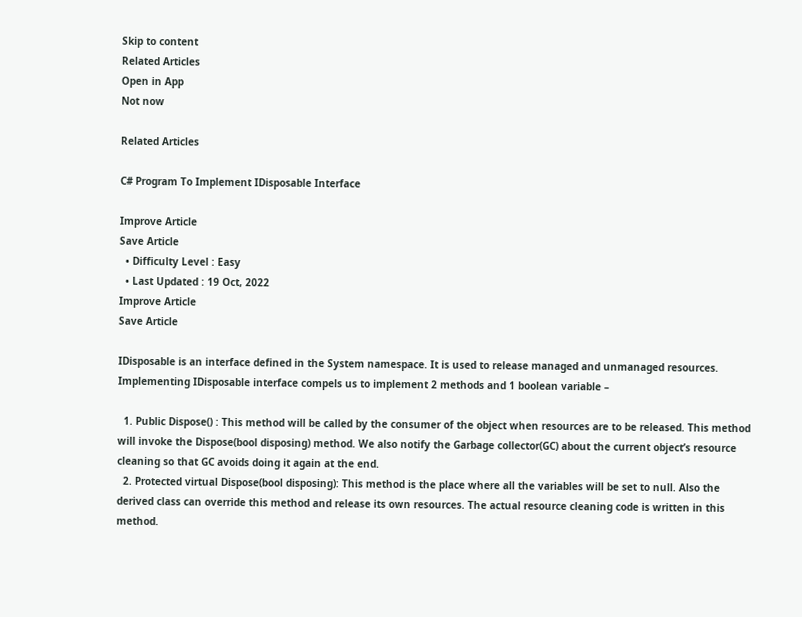Skip to content
Related Articles
Open in App
Not now

Related Articles

C# Program To Implement IDisposable Interface

Improve Article
Save Article
  • Difficulty Level : Easy
  • Last Updated : 19 Oct, 2022
Improve Article
Save Article

IDisposable is an interface defined in the System namespace. It is used to release managed and unmanaged resources. Implementing IDisposable interface compels us to implement 2 methods and 1 boolean variable –

  1. Public Dispose() : This method will be called by the consumer of the object when resources are to be released. This method will invoke the Dispose(bool disposing) method. We also notify the Garbage collector(GC) about the current object’s resource cleaning so that GC avoids doing it again at the end.
  2. Protected virtual Dispose(bool disposing): This method is the place where all the variables will be set to null. Also the derived class can override this method and release its own resources. The actual resource cleaning code is written in this method.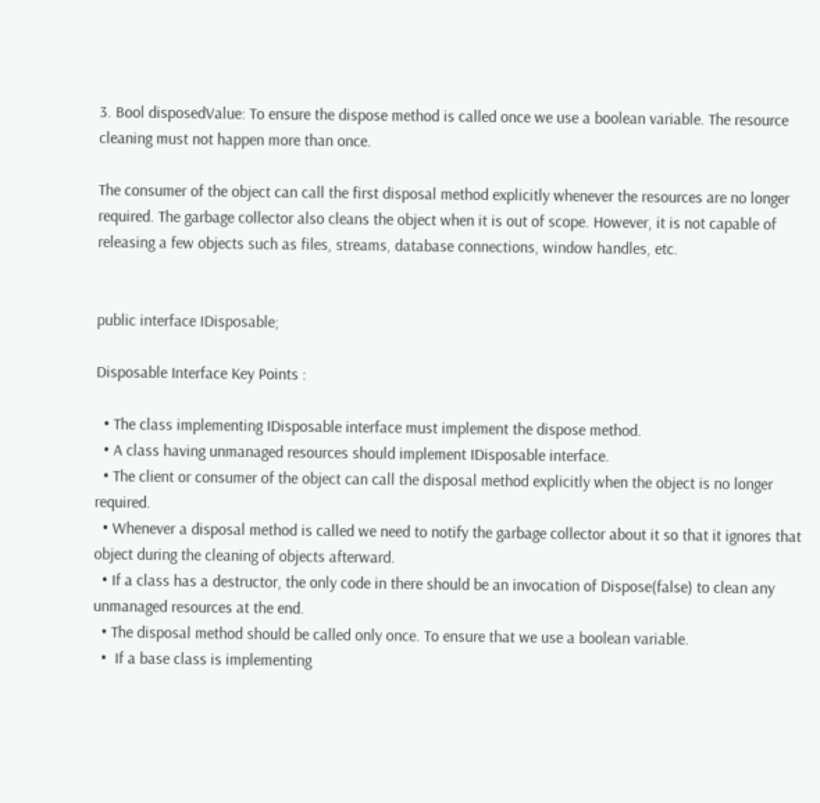3. Bool disposedValue: To ensure the dispose method is called once we use a boolean variable. The resource cleaning must not happen more than once.

The consumer of the object can call the first disposal method explicitly whenever the resources are no longer required. The garbage collector also cleans the object when it is out of scope. However, it is not capable of releasing a few objects such as files, streams, database connections, window handles, etc.


public interface IDisposable;

Disposable Interface Key Points :

  • The class implementing IDisposable interface must implement the dispose method.
  • A class having unmanaged resources should implement IDisposable interface.
  • The client or consumer of the object can call the disposal method explicitly when the object is no longer required.
  • Whenever a disposal method is called we need to notify the garbage collector about it so that it ignores that object during the cleaning of objects afterward.
  • If a class has a destructor, the only code in there should be an invocation of Dispose(false) to clean any unmanaged resources at the end.
  • The disposal method should be called only once. To ensure that we use a boolean variable.
  •  If a base class is implementing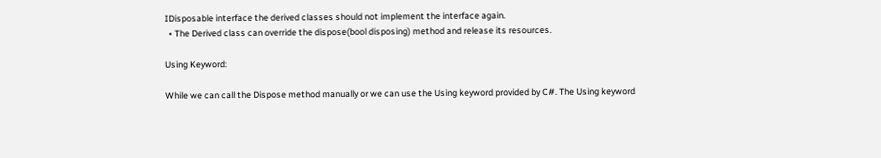IDisposable interface the derived classes should not implement the interface again.
  • The Derived class can override the dispose(bool disposing) method and release its resources.

Using Keyword:

While we can call the Dispose method manually or we can use the Using keyword provided by C#. The Using keyword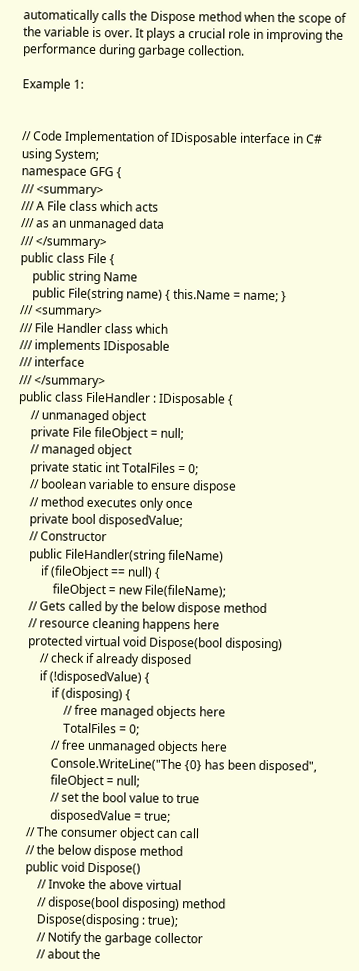automatically calls the Dispose method when the scope of the variable is over. It plays a crucial role in improving the performance during garbage collection.

Example 1:


// Code Implementation of IDisposable interface in C#
using System;
namespace GFG {
/// <summary>
/// A File class which acts
/// as an unmanaged data
/// </summary>
public class File {
    public string Name
    public File(string name) { this.Name = name; }
/// <summary>
/// File Handler class which
/// implements IDisposable
/// interface
/// </summary>
public class FileHandler : IDisposable {
    // unmanaged object
    private File fileObject = null;
    // managed object
    private static int TotalFiles = 0;
    // boolean variable to ensure dispose
    // method executes only once
    private bool disposedValue;
    // Constructor
    public FileHandler(string fileName)
        if (fileObject == null) {
            fileObject = new File(fileName);
    // Gets called by the below dispose method
    // resource cleaning happens here
    protected virtual void Dispose(bool disposing)
        // check if already disposed
        if (!disposedValue) {
            if (disposing) {
                // free managed objects here
                TotalFiles = 0;
            // free unmanaged objects here
            Console.WriteLine("The {0} has been disposed",
            fileObject = null;
            // set the bool value to true
            disposedValue = true;
    // The consumer object can call
    // the below dispose method
    public void Dispose()
        // Invoke the above virtual
        // dispose(bool disposing) method
        Dispose(disposing : true);
        // Notify the garbage collector
        // about the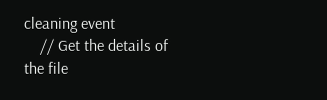cleaning event
    // Get the details of the file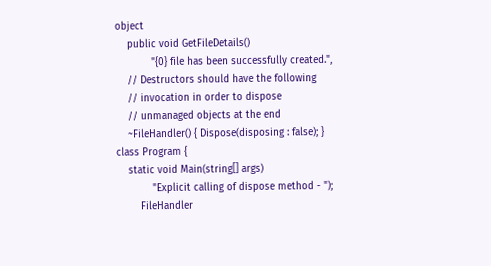object
    public void GetFileDetails()
            "{0} file has been successfully created.",
    // Destructors should have the following
    // invocation in order to dispose
    // unmanaged objects at the end
    ~FileHandler() { Dispose(disposing : false); }
class Program {
    static void Main(string[] args)
            "Explicit calling of dispose method - ");
        FileHandler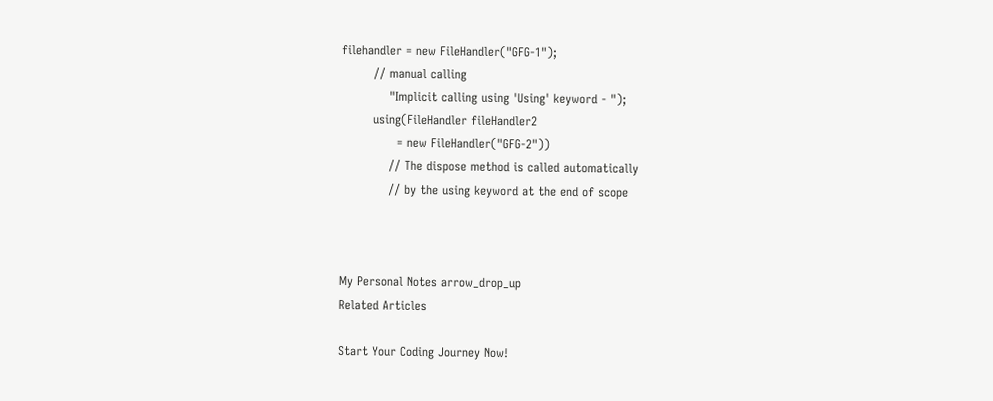filehandler = new FileHandler("GFG-1");
        // manual calling
            "Implicit calling using 'Using' keyword - ");
        using(FileHandler fileHandler2
              = new FileHandler("GFG-2"))
            // The dispose method is called automatically
            // by the using keyword at the end of scope



My Personal Notes arrow_drop_up
Related Articles

Start Your Coding Journey Now!